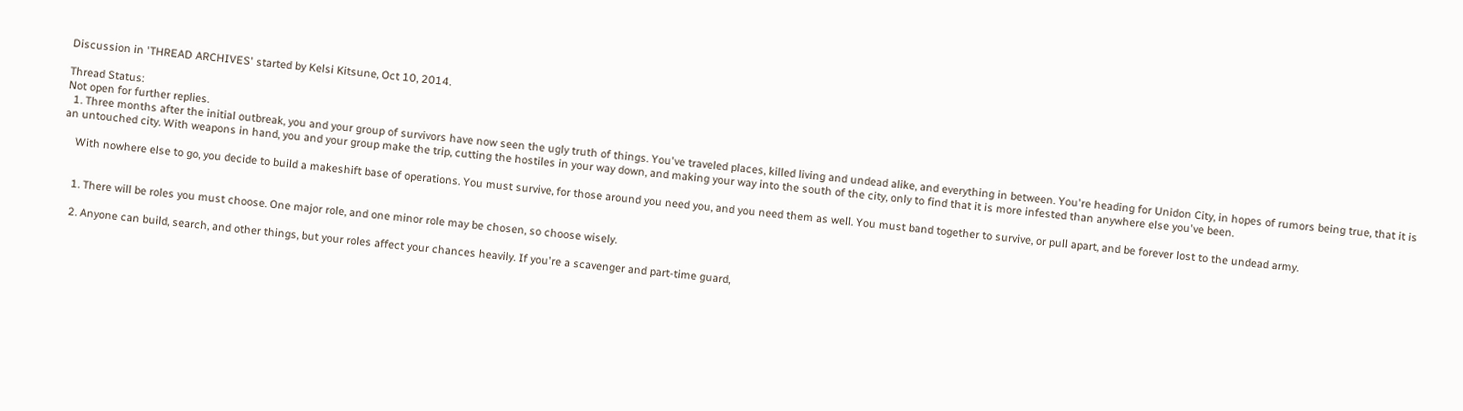Discussion in 'THREAD ARCHIVES' started by Kelsi Kitsune, Oct 10, 2014.

Thread Status:
Not open for further replies.
  1. Three months after the initial outbreak, you and your group of survivors have now seen the ugly truth of things. You've traveled places, killed living and undead alike, and everything in between. You're heading for Unidon City, in hopes of rumors being true, that it is an untouched city. With weapons in hand, you and your group make the trip, cutting the hostiles in your way down, and making your way into the south of the city, only to find that it is more infested than anywhere else you've been.

    With nowhere else to go, you decide to build a makeshift base of operations. You must survive, for those around you need you, and you need them as well. You must band together to survive, or pull apart, and be forever lost to the undead army.


    1. There will be roles you must choose. One major role, and one minor role may be chosen, so choose wisely.

    2. Anyone can build, search, and other things, but your roles affect your chances heavily. If you're a scavenger and part-time guard,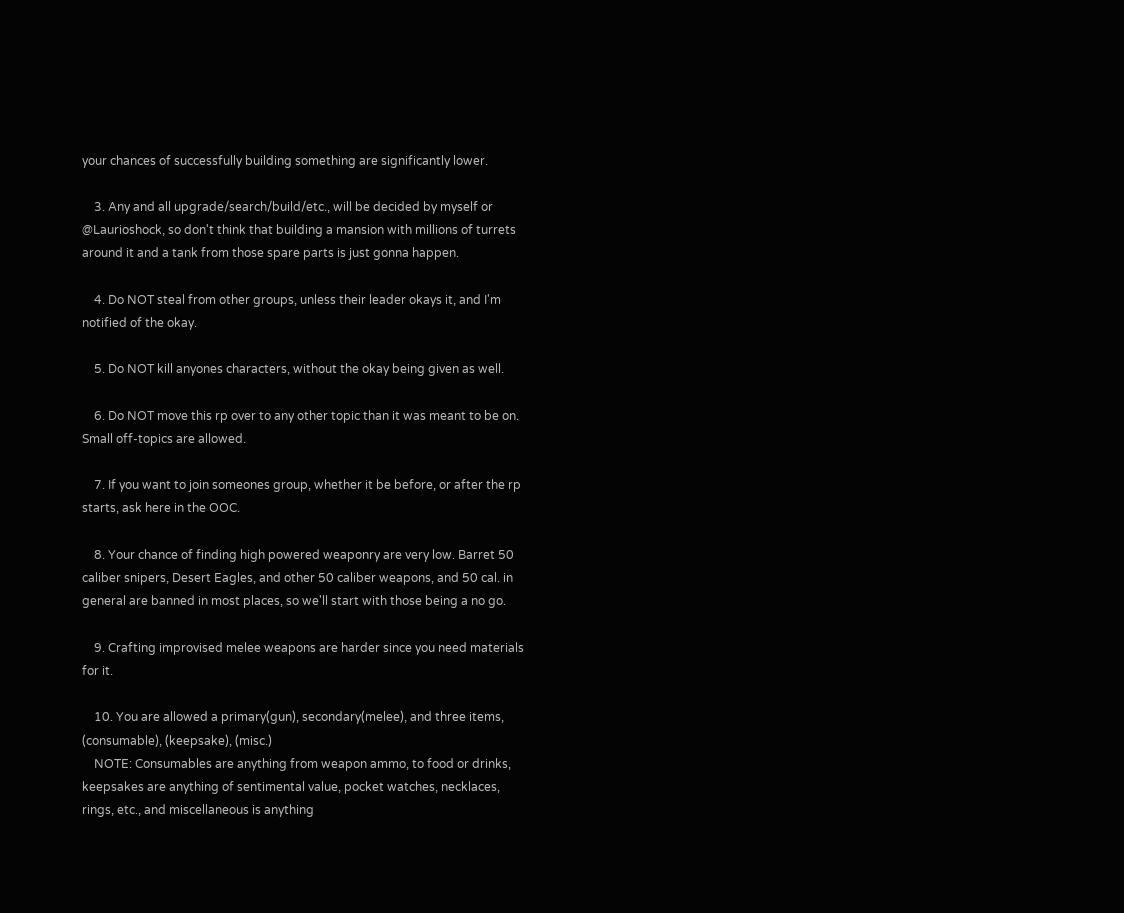your chances of successfully building something are significantly lower.

    3. Any and all upgrade/search/build/etc., will be decided by myself or @Laurioshock, so don't think that building a mansion with millions of turrets around it and a tank from those spare parts is just gonna happen.

    4. Do NOT steal from other groups, unless their leader okays it, and I'm notified of the okay.

    5. Do NOT kill anyones characters, without the okay being given as well.

    6. Do NOT move this rp over to any other topic than it was meant to be on. Small off-topics are allowed.

    7. If you want to join someones group, whether it be before, or after the rp starts, ask here in the OOC.

    8. Your chance of finding high powered weaponry are very low. Barret 50 caliber snipers, Desert Eagles, and other 50 caliber weapons, and 50 cal. in general are banned in most places, so we'll start with those being a no go.

    9. Crafting improvised melee weapons are harder since you need materials for it.

    10. You are allowed a primary(gun), secondary(melee), and three items, (consumable), (keepsake), (misc.)
    NOTE: Consumables are anything from weapon ammo, to food or drinks, keepsakes are anything of sentimental value, pocket watches, necklaces, rings, etc., and miscellaneous is anything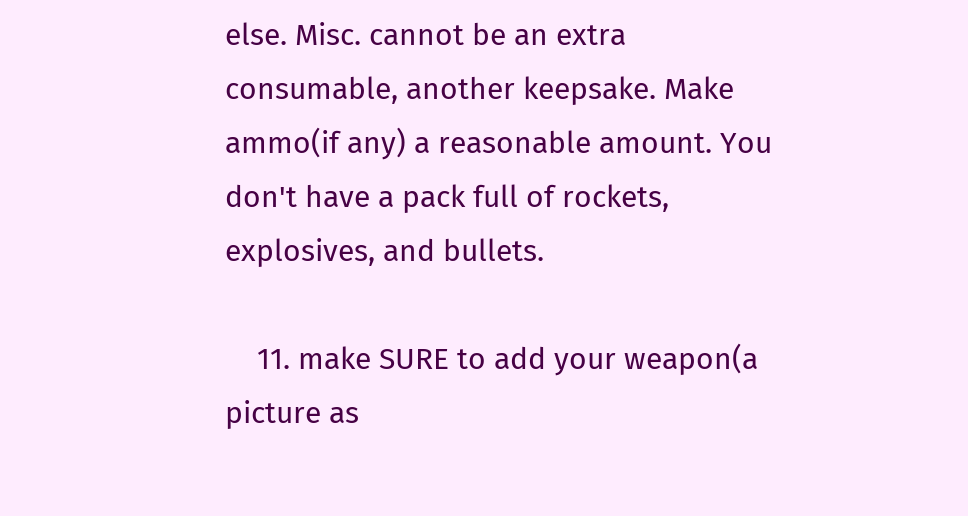else. Misc. cannot be an extra consumable, another keepsake. Make ammo(if any) a reasonable amount. You don't have a pack full of rockets, explosives, and bullets.

    11. make SURE to add your weapon(a picture as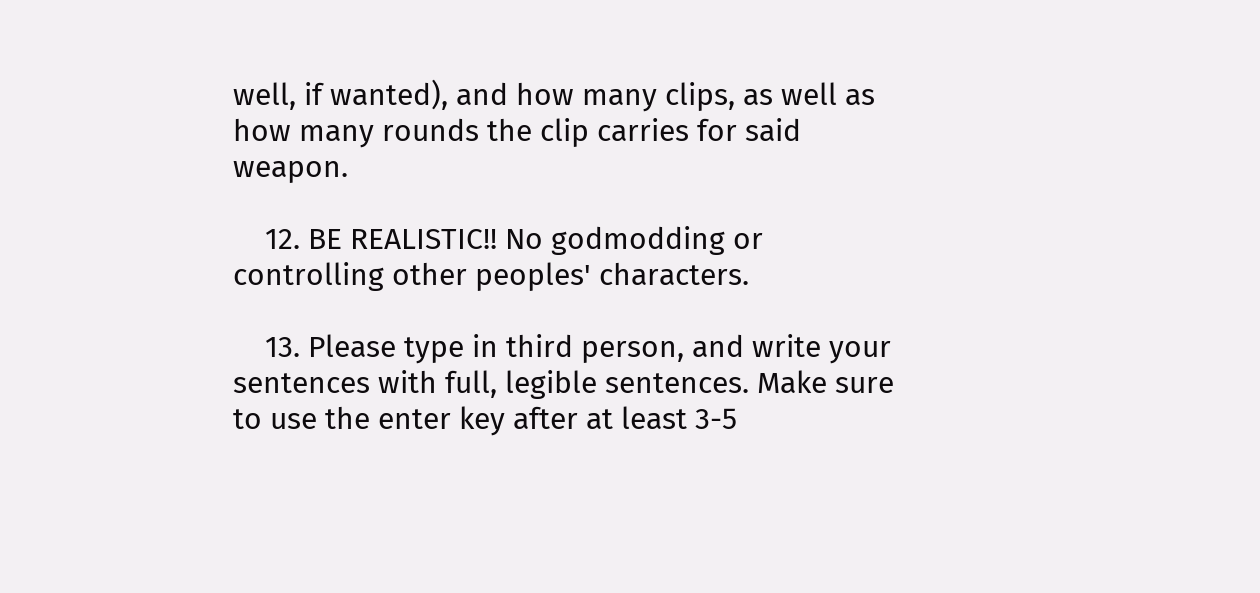well, if wanted), and how many clips, as well as how many rounds the clip carries for said weapon.

    12. BE REALISTIC!! No godmodding or controlling other peoples' characters.

    13. Please type in third person, and write your sentences with full, legible sentences. Make sure to use the enter key after at least 3-5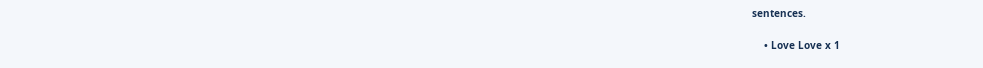sentences.

    • Love Love x 1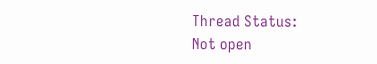Thread Status:
Not open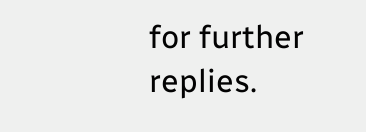for further replies.